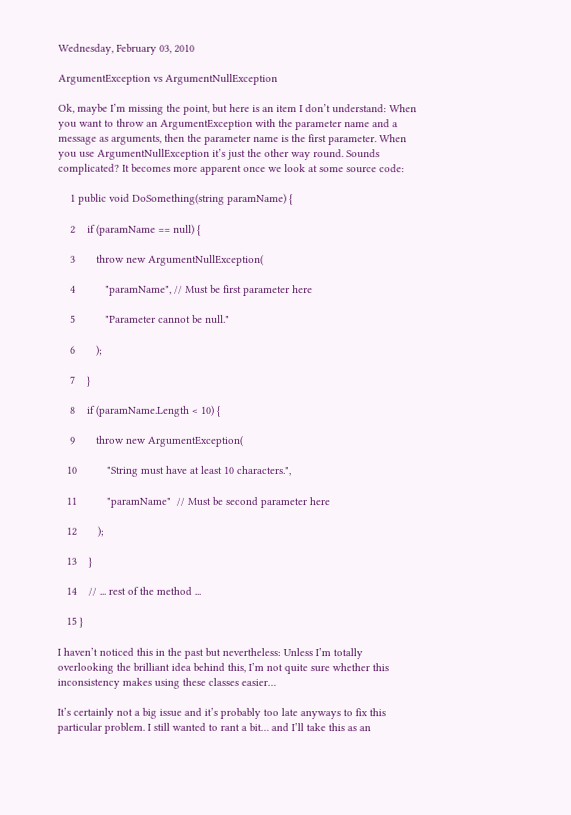Wednesday, February 03, 2010

ArgumentException vs ArgumentNullException

Ok, maybe I’m missing the point, but here is an item I don’t understand: When you want to throw an ArgumentException with the parameter name and a message as arguments, then the parameter name is the first parameter. When you use ArgumentNullException it’s just the other way round. Sounds complicated? It becomes more apparent once we look at some source code:

    1 public void DoSomething(string paramName) {

    2    if (paramName == null) {

    3       throw new ArgumentNullException(

    4          "paramName", // Must be first parameter here

    5          "Parameter cannot be null."

    6       );

    7    }

    8    if (paramName.Length < 10) {

    9       throw new ArgumentException(

   10          "String must have at least 10 characters.",

   11          "paramName"  // Must be second parameter here

   12       );

   13    }

   14    // ... rest of the method ...

   15 }

I haven’t noticed this in the past but nevertheless: Unless I’m totally overlooking the brilliant idea behind this, I’m not quite sure whether this inconsistency makes using these classes easier…

It’s certainly not a big issue and it’s probably too late anyways to fix this particular problem. I still wanted to rant a bit… and I’ll take this as an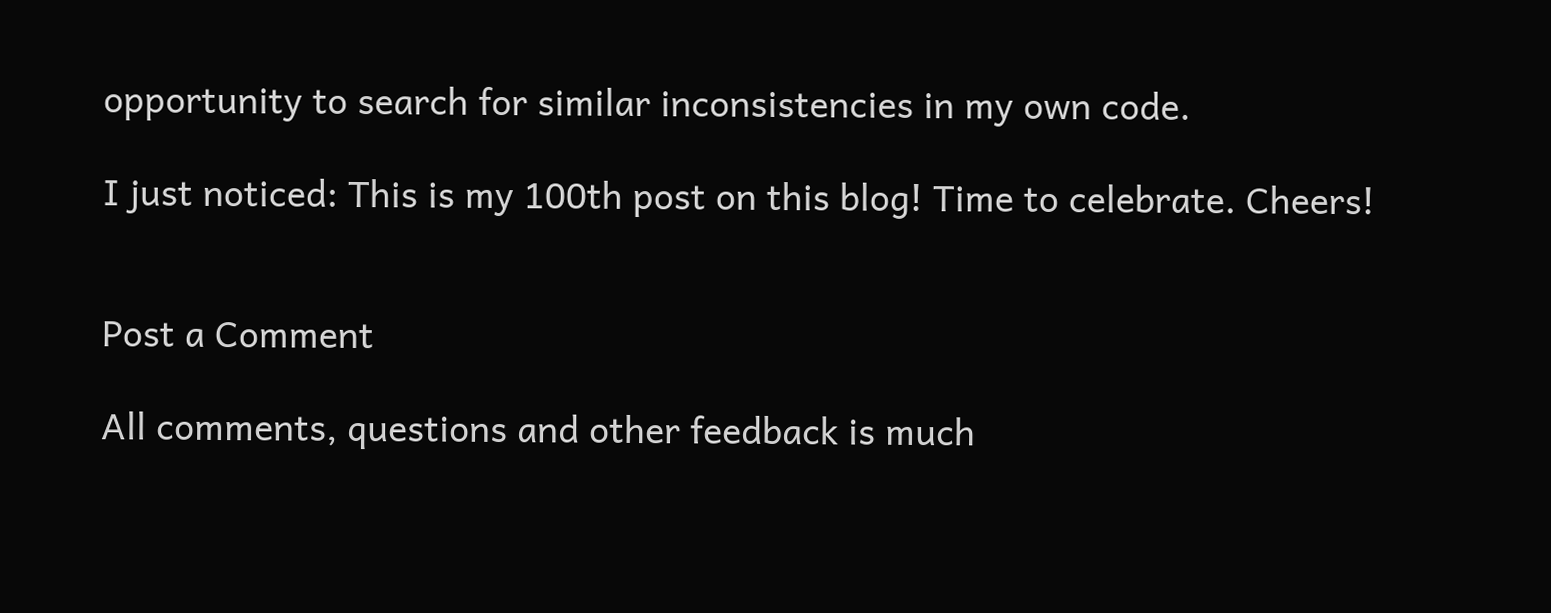opportunity to search for similar inconsistencies in my own code.

I just noticed: This is my 100th post on this blog! Time to celebrate. Cheers!


Post a Comment

All comments, questions and other feedback is much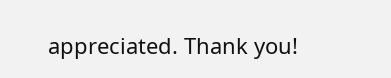appreciated. Thank you!